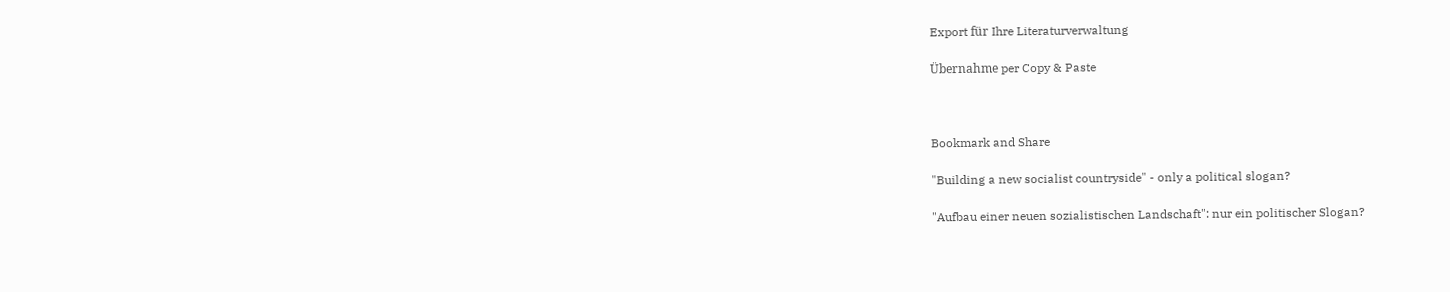Export für Ihre Literaturverwaltung

Übernahme per Copy & Paste



Bookmark and Share

"Building a new socialist countryside" - only a political slogan?

"Aufbau einer neuen sozialistischen Landschaft": nur ein politischer Slogan?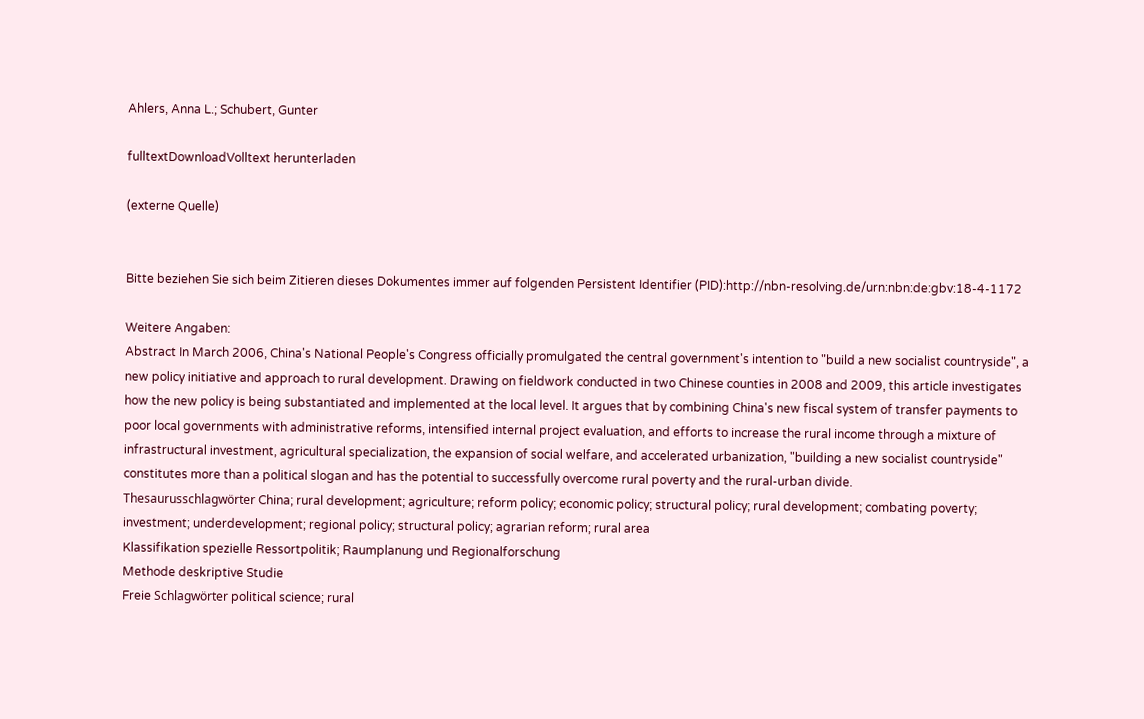Ahlers, Anna L.; Schubert, Gunter

fulltextDownloadVolltext herunterladen

(externe Quelle)


Bitte beziehen Sie sich beim Zitieren dieses Dokumentes immer auf folgenden Persistent Identifier (PID):http://nbn-resolving.de/urn:nbn:de:gbv:18-4-1172

Weitere Angaben:
Abstract In March 2006, China's National People's Congress officially promulgated the central government's intention to "build a new socialist countryside", a new policy initiative and approach to rural development. Drawing on fieldwork conducted in two Chinese counties in 2008 and 2009, this article investigates how the new policy is being substantiated and implemented at the local level. It argues that by combining China's new fiscal system of transfer payments to poor local governments with administrative reforms, intensified internal project evaluation, and efforts to increase the rural income through a mixture of infrastructural investment, agricultural specialization, the expansion of social welfare, and accelerated urbanization, "building a new socialist countryside" constitutes more than a political slogan and has the potential to successfully overcome rural poverty and the rural-urban divide.
Thesaurusschlagwörter China; rural development; agriculture; reform policy; economic policy; structural policy; rural development; combating poverty; investment; underdevelopment; regional policy; structural policy; agrarian reform; rural area
Klassifikation spezielle Ressortpolitik; Raumplanung und Regionalforschung
Methode deskriptive Studie
Freie Schlagwörter political science; rural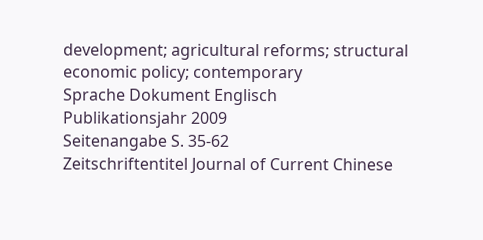development; agricultural reforms; structural economic policy; contemporary
Sprache Dokument Englisch
Publikationsjahr 2009
Seitenangabe S. 35-62
Zeitschriftentitel Journal of Current Chinese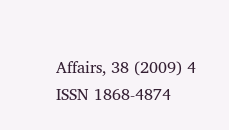Affairs, 38 (2009) 4
ISSN 1868-4874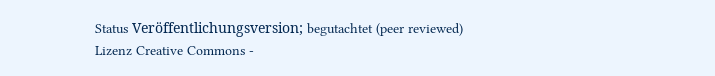Status Veröffentlichungsversion; begutachtet (peer reviewed)
Lizenz Creative Commons -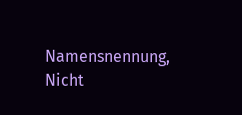Namensnennung, Nicht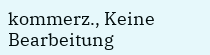kommerz., Keine Bearbeitung